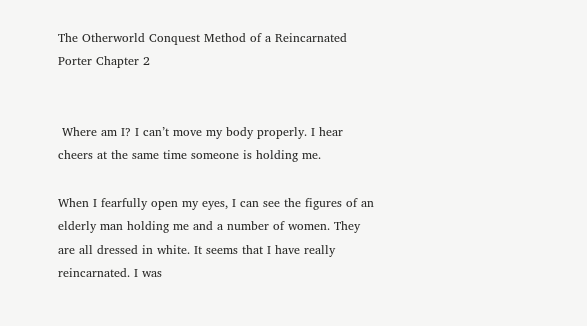The Otherworld Conquest Method of a Reincarnated Porter Chapter 2


 Where am I? I can’t move my body properly. I hear cheers at the same time someone is holding me.

When I fearfully open my eyes, I can see the figures of an elderly man holding me and a number of women. They are all dressed in white. It seems that I have really reincarnated. I was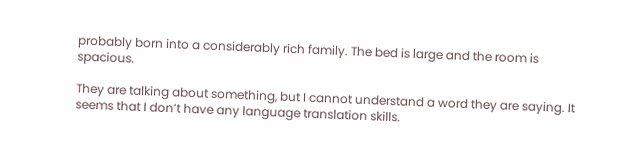probably born into a considerably rich family. The bed is large and the room is spacious.

They are talking about something, but I cannot understand a word they are saying. It seems that I don’t have any language translation skills.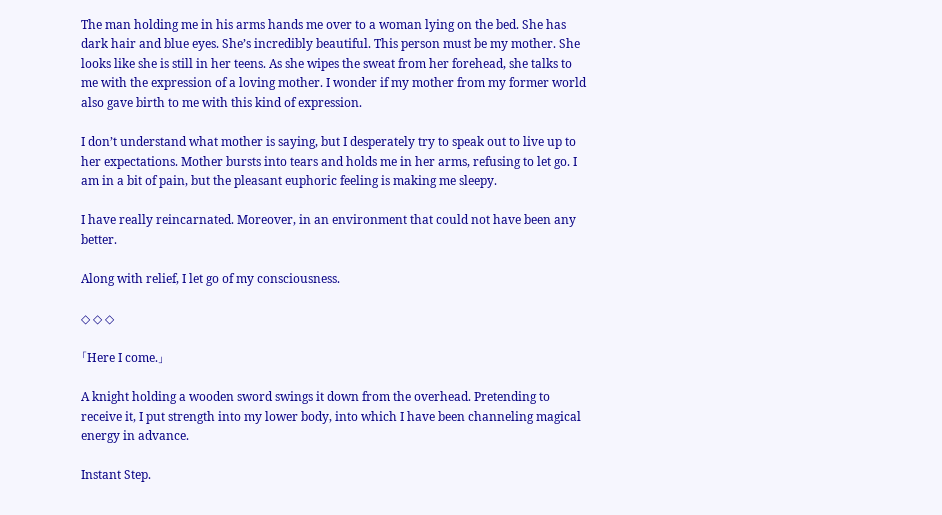The man holding me in his arms hands me over to a woman lying on the bed. She has dark hair and blue eyes. She’s incredibly beautiful. This person must be my mother. She looks like she is still in her teens. As she wipes the sweat from her forehead, she talks to me with the expression of a loving mother. I wonder if my mother from my former world also gave birth to me with this kind of expression.

I don’t understand what mother is saying, but I desperately try to speak out to live up to her expectations. Mother bursts into tears and holds me in her arms, refusing to let go. I am in a bit of pain, but the pleasant euphoric feeling is making me sleepy.

I have really reincarnated. Moreover, in an environment that could not have been any better.

Along with relief, I let go of my consciousness.

◇ ◇ ◇

「Here I come.」

A knight holding a wooden sword swings it down from the overhead. Pretending to receive it, I put strength into my lower body, into which I have been channeling magical energy in advance.

Instant Step.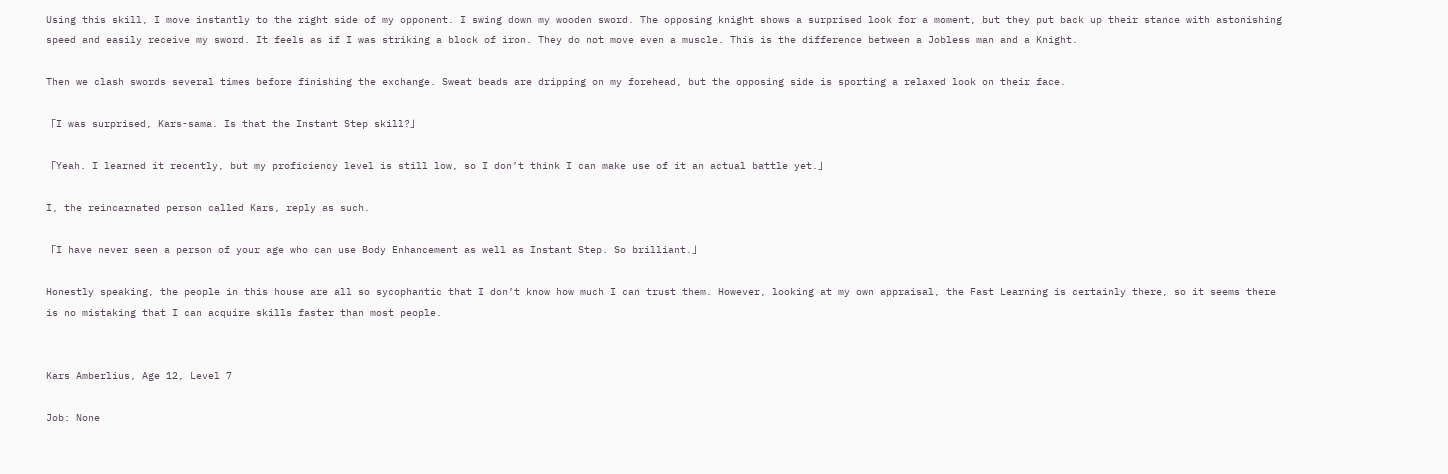Using this skill, I move instantly to the right side of my opponent. I swing down my wooden sword. The opposing knight shows a surprised look for a moment, but they put back up their stance with astonishing speed and easily receive my sword. It feels as if I was striking a block of iron. They do not move even a muscle. This is the difference between a Jobless man and a Knight.

Then we clash swords several times before finishing the exchange. Sweat beads are dripping on my forehead, but the opposing side is sporting a relaxed look on their face.

「I was surprised, Kars-sama. Is that the Instant Step skill?」

「Yeah. I learned it recently, but my proficiency level is still low, so I don’t think I can make use of it an actual battle yet.」

I, the reincarnated person called Kars, reply as such.

「I have never seen a person of your age who can use Body Enhancement as well as Instant Step. So brilliant.」

Honestly speaking, the people in this house are all so sycophantic that I don’t know how much I can trust them. However, looking at my own appraisal, the Fast Learning is certainly there, so it seems there is no mistaking that I can acquire skills faster than most people.


Kars Amberlius, Age 12, Level 7

Job: None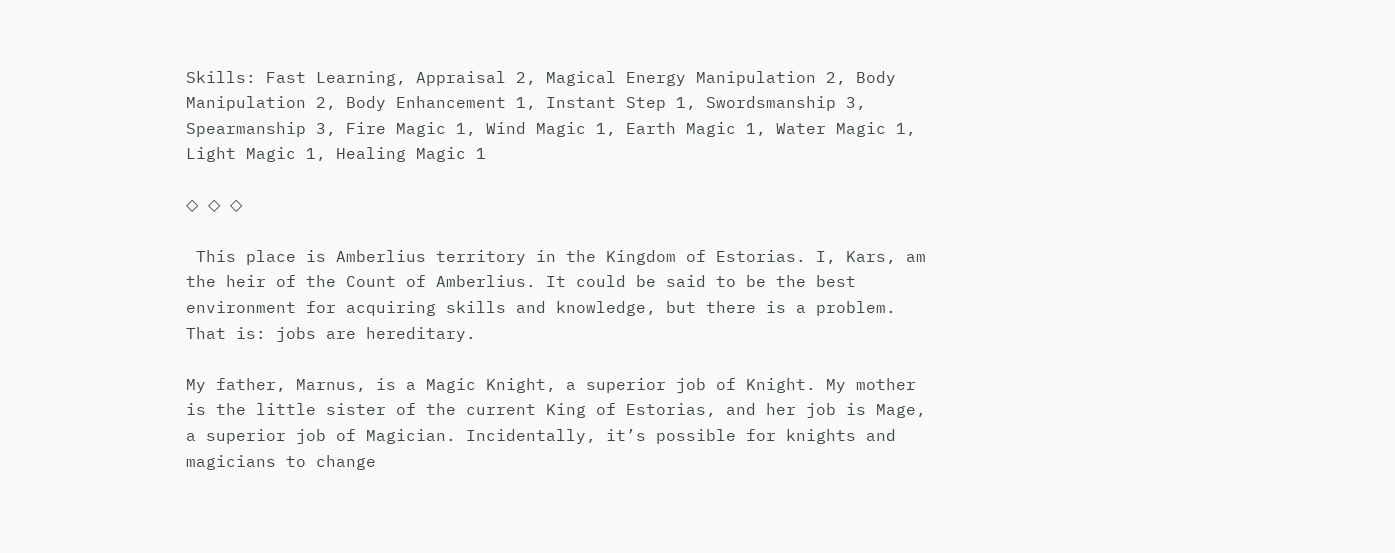Skills: Fast Learning, Appraisal 2, Magical Energy Manipulation 2, Body Manipulation 2, Body Enhancement 1, Instant Step 1, Swordsmanship 3, Spearmanship 3, Fire Magic 1, Wind Magic 1, Earth Magic 1, Water Magic 1, Light Magic 1, Healing Magic 1

◇ ◇ ◇

 This place is Amberlius territory in the Kingdom of Estorias. I, Kars, am the heir of the Count of Amberlius. It could be said to be the best environment for acquiring skills and knowledge, but there is a problem. That is: jobs are hereditary.

My father, Marnus, is a Magic Knight, a superior job of Knight. My mother is the little sister of the current King of Estorias, and her job is Mage, a superior job of Magician. Incidentally, it’s possible for knights and magicians to change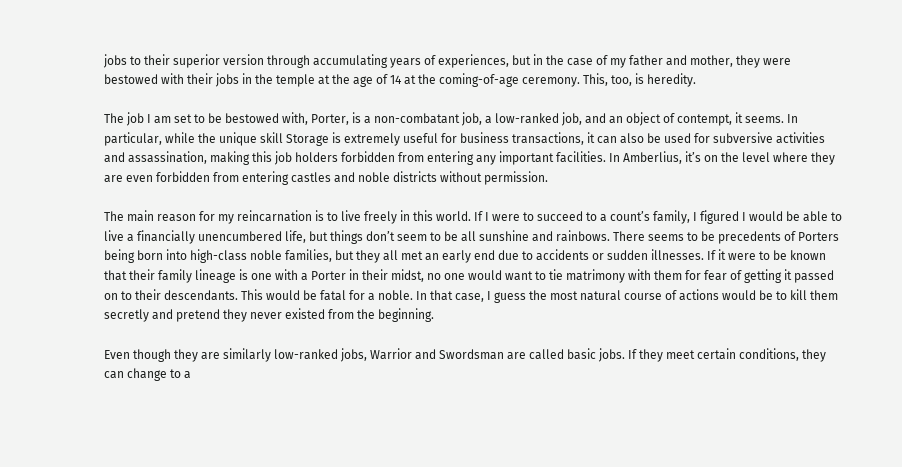jobs to their superior version through accumulating years of experiences, but in the case of my father and mother, they were bestowed with their jobs in the temple at the age of 14 at the coming-of-age ceremony. This, too, is heredity.

The job I am set to be bestowed with, Porter, is a non-combatant job, a low-ranked job, and an object of contempt, it seems. In particular, while the unique skill Storage is extremely useful for business transactions, it can also be used for subversive activities and assassination, making this job holders forbidden from entering any important facilities. In Amberlius, it’s on the level where they are even forbidden from entering castles and noble districts without permission.

The main reason for my reincarnation is to live freely in this world. If I were to succeed to a count’s family, I figured I would be able to live a financially unencumbered life, but things don’t seem to be all sunshine and rainbows. There seems to be precedents of Porters being born into high-class noble families, but they all met an early end due to accidents or sudden illnesses. If it were to be known that their family lineage is one with a Porter in their midst, no one would want to tie matrimony with them for fear of getting it passed on to their descendants. This would be fatal for a noble. In that case, I guess the most natural course of actions would be to kill them secretly and pretend they never existed from the beginning.

Even though they are similarly low-ranked jobs, Warrior and Swordsman are called basic jobs. If they meet certain conditions, they can change to a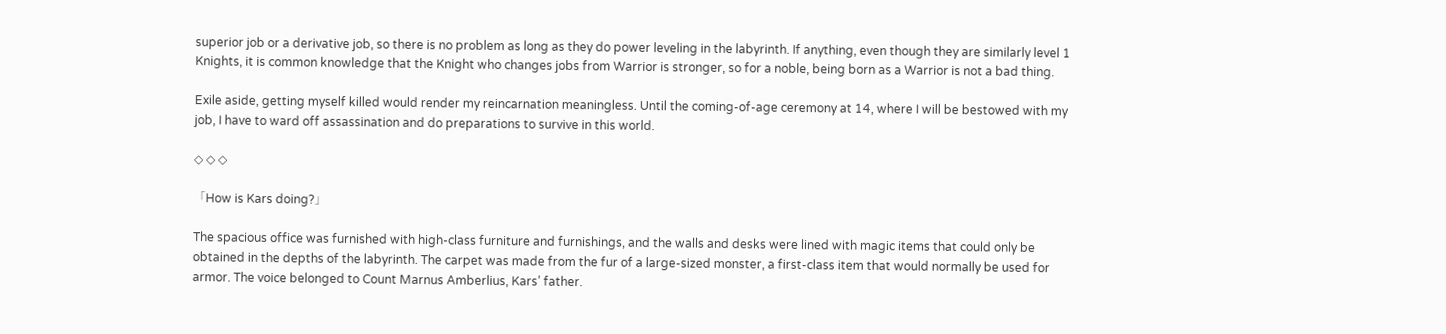superior job or a derivative job, so there is no problem as long as they do power leveling in the labyrinth. If anything, even though they are similarly level 1 Knights, it is common knowledge that the Knight who changes jobs from Warrior is stronger, so for a noble, being born as a Warrior is not a bad thing.

Exile aside, getting myself killed would render my reincarnation meaningless. Until the coming-of-age ceremony at 14, where I will be bestowed with my job, I have to ward off assassination and do preparations to survive in this world.

◇ ◇ ◇

「How is Kars doing?」

The spacious office was furnished with high-class furniture and furnishings, and the walls and desks were lined with magic items that could only be obtained in the depths of the labyrinth. The carpet was made from the fur of a large-sized monster, a first-class item that would normally be used for armor. The voice belonged to Count Marnus Amberlius, Kars’ father.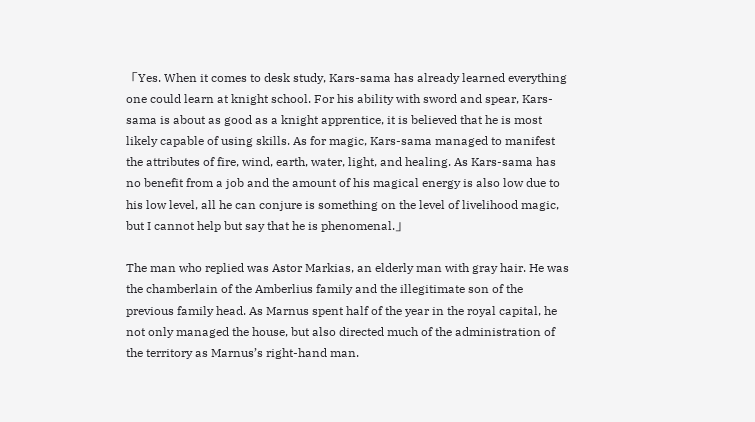「Yes. When it comes to desk study, Kars-sama has already learned everything one could learn at knight school. For his ability with sword and spear, Kars-sama is about as good as a knight apprentice, it is believed that he is most likely capable of using skills. As for magic, Kars-sama managed to manifest the attributes of fire, wind, earth, water, light, and healing. As Kars-sama has no benefit from a job and the amount of his magical energy is also low due to his low level, all he can conjure is something on the level of livelihood magic, but I cannot help but say that he is phenomenal.」

The man who replied was Astor Markias, an elderly man with gray hair. He was the chamberlain of the Amberlius family and the illegitimate son of the previous family head. As Marnus spent half of the year in the royal capital, he not only managed the house, but also directed much of the administration of the territory as Marnus’s right-hand man.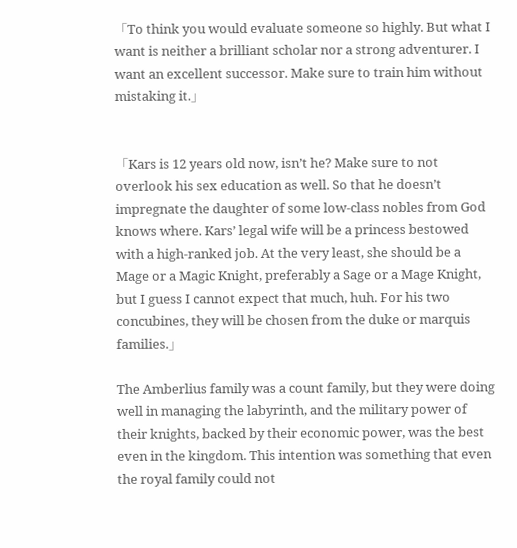「To think you would evaluate someone so highly. But what I want is neither a brilliant scholar nor a strong adventurer. I want an excellent successor. Make sure to train him without mistaking it.」


「Kars is 12 years old now, isn’t he? Make sure to not overlook his sex education as well. So that he doesn’t impregnate the daughter of some low-class nobles from God knows where. Kars’ legal wife will be a princess bestowed with a high-ranked job. At the very least, she should be a Mage or a Magic Knight, preferably a Sage or a Mage Knight, but I guess I cannot expect that much, huh. For his two concubines, they will be chosen from the duke or marquis families.」

The Amberlius family was a count family, but they were doing well in managing the labyrinth, and the military power of their knights, backed by their economic power, was the best even in the kingdom. This intention was something that even the royal family could not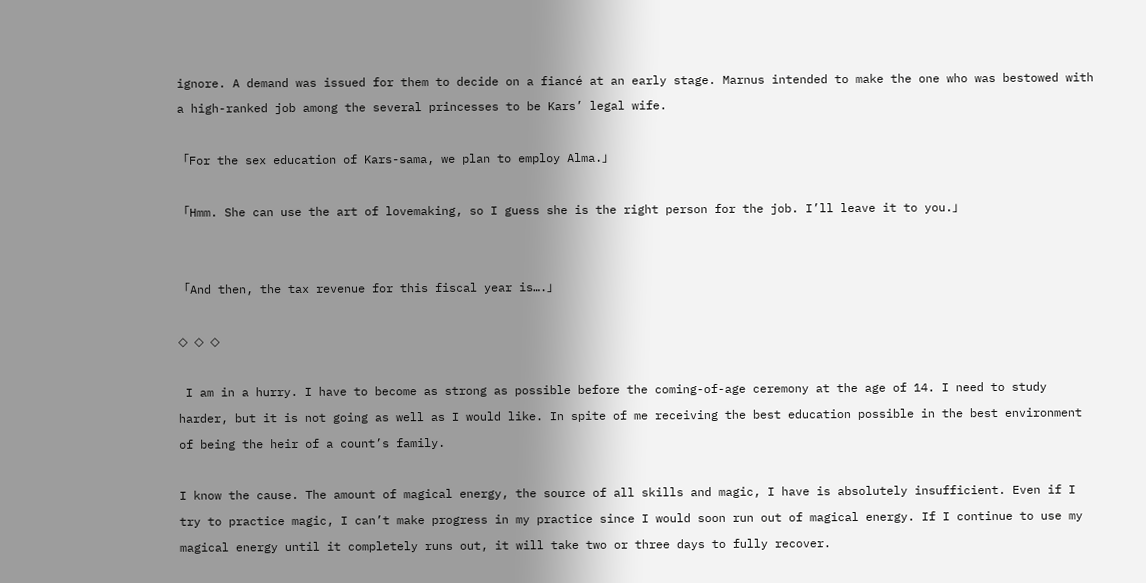ignore. A demand was issued for them to decide on a fiancé at an early stage. Marnus intended to make the one who was bestowed with a high-ranked job among the several princesses to be Kars’ legal wife.

「For the sex education of Kars-sama, we plan to employ Alma.」

「Hmm. She can use the art of lovemaking, so I guess she is the right person for the job. I’ll leave it to you.」


「And then, the tax revenue for this fiscal year is….」

◇ ◇ ◇

 I am in a hurry. I have to become as strong as possible before the coming-of-age ceremony at the age of 14. I need to study harder, but it is not going as well as I would like. In spite of me receiving the best education possible in the best environment of being the heir of a count’s family.

I know the cause. The amount of magical energy, the source of all skills and magic, I have is absolutely insufficient. Even if I try to practice magic, I can’t make progress in my practice since I would soon run out of magical energy. If I continue to use my magical energy until it completely runs out, it will take two or three days to fully recover.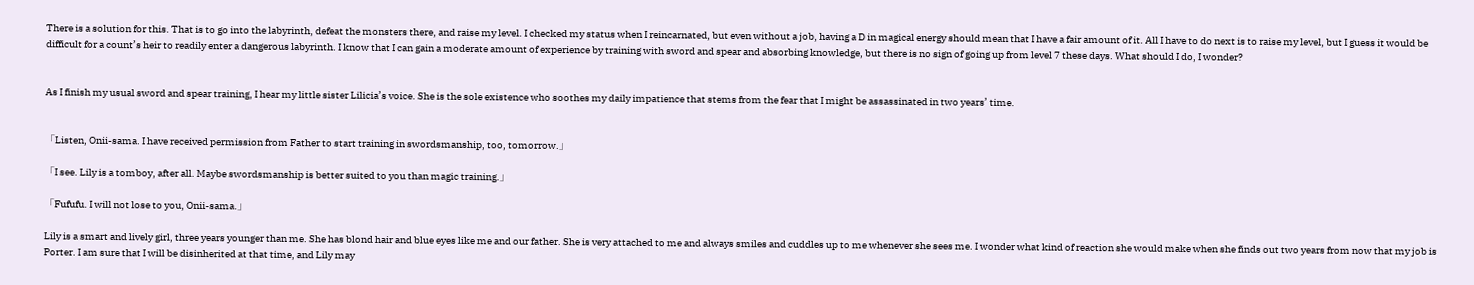There is a solution for this. That is to go into the labyrinth, defeat the monsters there, and raise my level. I checked my status when I reincarnated, but even without a job, having a D in magical energy should mean that I have a fair amount of it. All I have to do next is to raise my level, but I guess it would be difficult for a count’s heir to readily enter a dangerous labyrinth. I know that I can gain a moderate amount of experience by training with sword and spear and absorbing knowledge, but there is no sign of going up from level 7 these days. What should I do, I wonder?


As I finish my usual sword and spear training, I hear my little sister Lilicia’s voice. She is the sole existence who soothes my daily impatience that stems from the fear that I might be assassinated in two years’ time.


「Listen, Onii-sama. I have received permission from Father to start training in swordsmanship, too, tomorrow.」

「I see. Lily is a tomboy, after all. Maybe swordsmanship is better suited to you than magic training.」

「Fufufu. I will not lose to you, Onii-sama.」

Lily is a smart and lively girl, three years younger than me. She has blond hair and blue eyes like me and our father. She is very attached to me and always smiles and cuddles up to me whenever she sees me. I wonder what kind of reaction she would make when she finds out two years from now that my job is Porter. I am sure that I will be disinherited at that time, and Lily may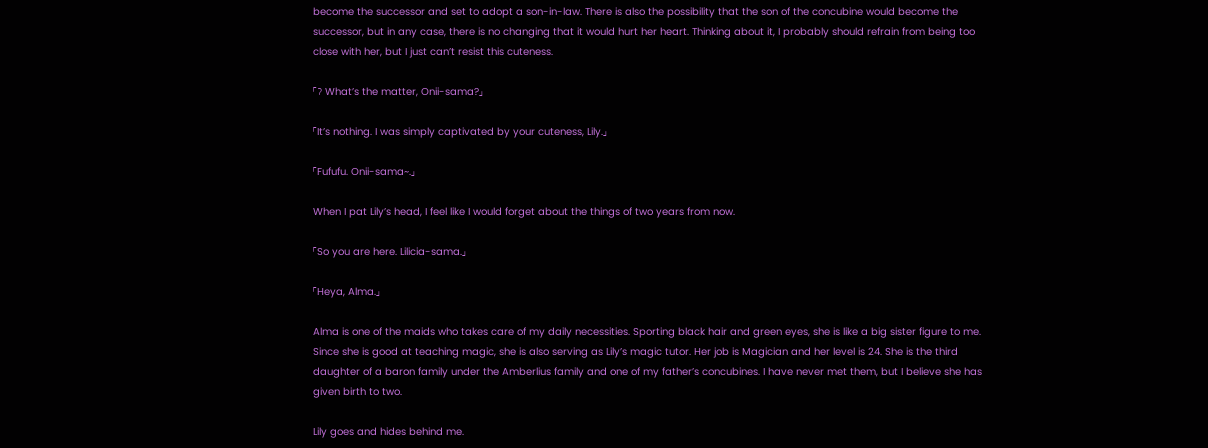become the successor and set to adopt a son-in-law. There is also the possibility that the son of the concubine would become the successor, but in any case, there is no changing that it would hurt her heart. Thinking about it, I probably should refrain from being too close with her, but I just can’t resist this cuteness.

「? What’s the matter, Onii-sama?」

「It’s nothing. I was simply captivated by your cuteness, Lily.」

「Fufufu. Onii-sama~.」

When I pat Lily’s head, I feel like I would forget about the things of two years from now.

「So you are here. Lilicia-sama.」

「Heya, Alma.」

Alma is one of the maids who takes care of my daily necessities. Sporting black hair and green eyes, she is like a big sister figure to me. Since she is good at teaching magic, she is also serving as Lily’s magic tutor. Her job is Magician and her level is 24. She is the third daughter of a baron family under the Amberlius family and one of my father’s concubines. I have never met them, but I believe she has given birth to two.

Lily goes and hides behind me.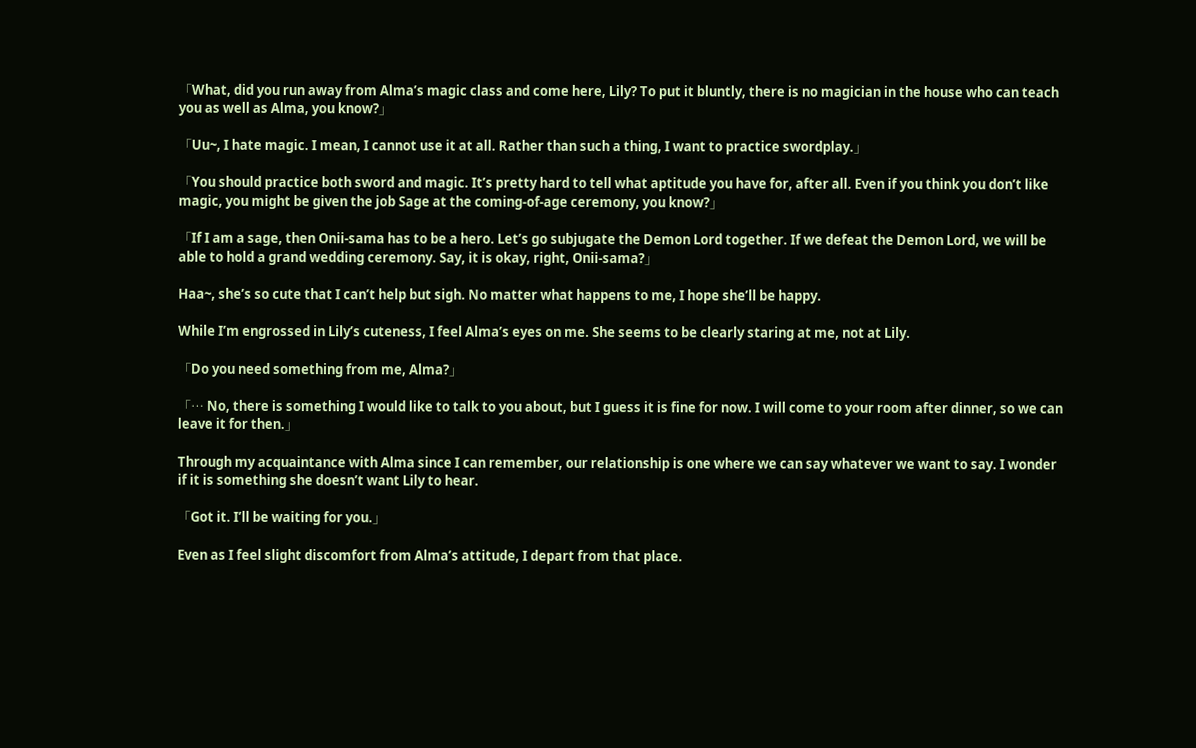「What, did you run away from Alma’s magic class and come here, Lily? To put it bluntly, there is no magician in the house who can teach you as well as Alma, you know?」

「Uu~, I hate magic. I mean, I cannot use it at all. Rather than such a thing, I want to practice swordplay.」

「You should practice both sword and magic. It’s pretty hard to tell what aptitude you have for, after all. Even if you think you don’t like magic, you might be given the job Sage at the coming-of-age ceremony, you know?」

「If I am a sage, then Onii-sama has to be a hero. Let’s go subjugate the Demon Lord together. If we defeat the Demon Lord, we will be able to hold a grand wedding ceremony. Say, it is okay, right, Onii-sama?」

Haa~, she’s so cute that I can’t help but sigh. No matter what happens to me, I hope she’ll be happy.

While I’m engrossed in Lily’s cuteness, I feel Alma’s eyes on me. She seems to be clearly staring at me, not at Lily.

「Do you need something from me, Alma?」

「… No, there is something I would like to talk to you about, but I guess it is fine for now. I will come to your room after dinner, so we can leave it for then.」

Through my acquaintance with Alma since I can remember, our relationship is one where we can say whatever we want to say. I wonder if it is something she doesn’t want Lily to hear.

「Got it. I’ll be waiting for you.」

Even as I feel slight discomfort from Alma’s attitude, I depart from that place.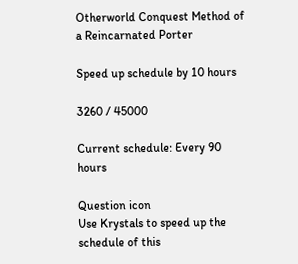Otherworld Conquest Method of a Reincarnated Porter

Speed up schedule by 10 hours

3260 / 45000

Current schedule: Every 90 hours

Question icon
Use Krystals to speed up the schedule of this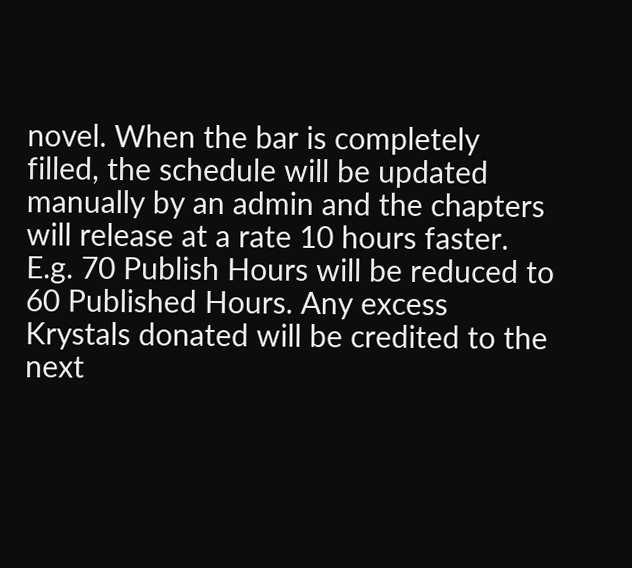novel. When the bar is completely filled, the schedule will be updated manually by an admin and the chapters will release at a rate 10 hours faster. E.g. 70 Publish Hours will be reduced to 60 Published Hours. Any excess Krystals donated will be credited to the next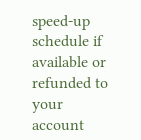speed-up schedule if available or refunded to your account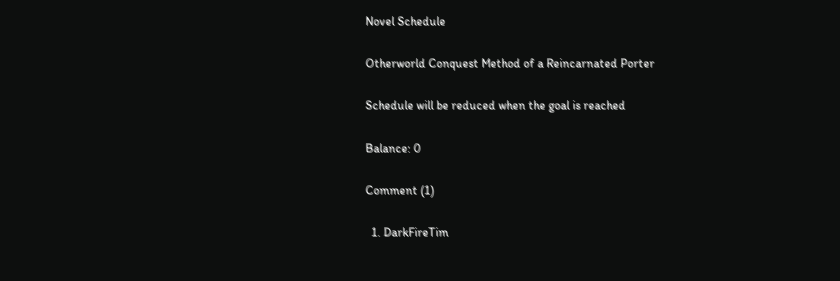Novel Schedule

Otherworld Conquest Method of a Reincarnated Porter

Schedule will be reduced when the goal is reached

Balance: 0

Comment (1)

  1. DarkFireTim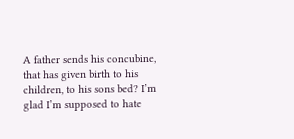A father sends his concubine, that has given birth to his children, to his sons bed? I’m glad I’m supposed to hate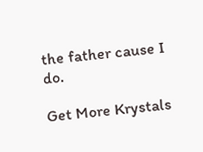the father cause I do.

Get More Krystals